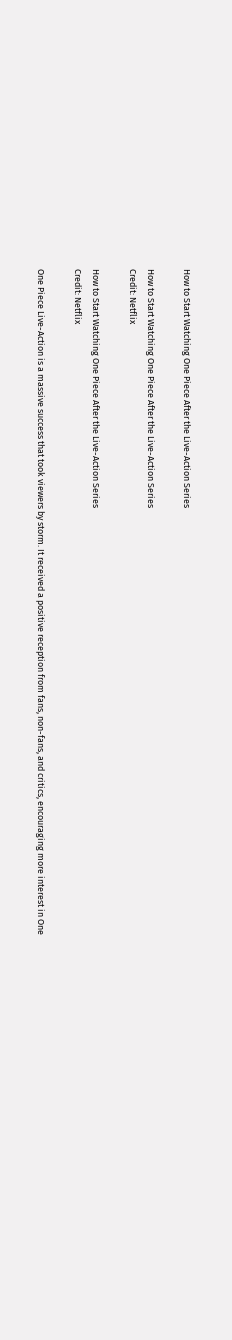How to Start Watching One Piece After the Live-Action Series

How to Start Watching One Piece After the Live-Action Series
Credit: Netflix

How to Start Watching One Piece After the Live-Action Series
Credit: Netflix

One Piece Live-Action is a massive success that took viewers by storm. It received a positive reception from fans, non-fans, and critics, encouraging more interest in One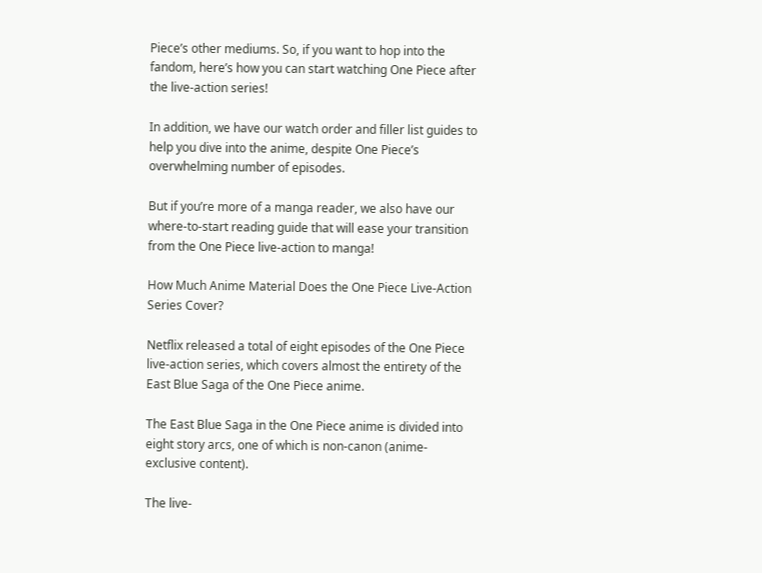Piece’s other mediums. So, if you want to hop into the fandom, here’s how you can start watching One Piece after the live-action series!

In addition, we have our watch order and filler list guides to help you dive into the anime, despite One Piece’s overwhelming number of episodes.

But if you’re more of a manga reader, we also have our where-to-start reading guide that will ease your transition from the One Piece live-action to manga!

How Much Anime Material Does the One Piece Live-Action Series Cover?

Netflix released a total of eight episodes of the One Piece live-action series, which covers almost the entirety of the East Blue Saga of the One Piece anime.

The East Blue Saga in the One Piece anime is divided into eight story arcs, one of which is non-canon (anime-exclusive content).

The live-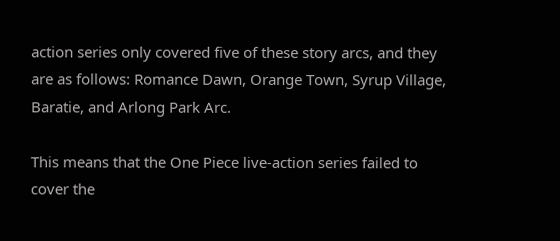action series only covered five of these story arcs, and they are as follows: Romance Dawn, Orange Town, Syrup Village, Baratie, and Arlong Park Arc.

This means that the One Piece live-action series failed to cover the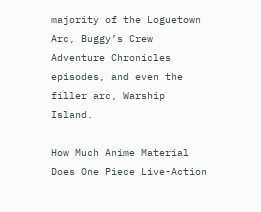majority of the Loguetown Arc, Buggy’s Crew Adventure Chronicles episodes, and even the filler arc, Warship Island.

How Much Anime Material Does One Piece Live-Action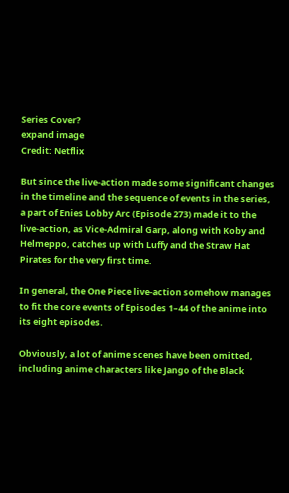Series Cover?
expand image
Credit: Netflix

But since the live-action made some significant changes in the timeline and the sequence of events in the series, a part of Enies Lobby Arc (Episode 273) made it to the live-action, as Vice-Admiral Garp, along with Koby and Helmeppo, catches up with Luffy and the Straw Hat Pirates for the very first time.

In general, the One Piece live-action somehow manages to fit the core events of Episodes 1–44 of the anime into its eight episodes.

Obviously, a lot of anime scenes have been omitted, including anime characters like Jango of the Black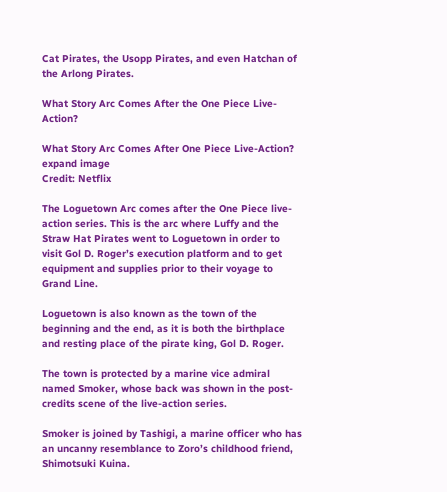Cat Pirates, the Usopp Pirates, and even Hatchan of the Arlong Pirates.

What Story Arc Comes After the One Piece Live-Action?

What Story Arc Comes After One Piece Live-Action?
expand image
Credit: Netflix

The Loguetown Arc comes after the One Piece live-action series. This is the arc where Luffy and the Straw Hat Pirates went to Loguetown in order to visit Gol D. Roger’s execution platform and to get equipment and supplies prior to their voyage to Grand Line.

Loguetown is also known as the town of the beginning and the end, as it is both the birthplace and resting place of the pirate king, Gol D. Roger.

The town is protected by a marine vice admiral named Smoker, whose back was shown in the post-credits scene of the live-action series.

Smoker is joined by Tashigi, a marine officer who has an uncanny resemblance to Zoro’s childhood friend, Shimotsuki Kuina.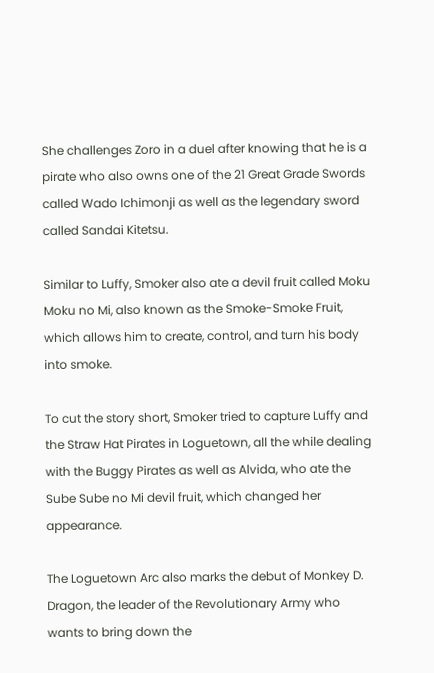She challenges Zoro in a duel after knowing that he is a pirate who also owns one of the 21 Great Grade Swords called Wado Ichimonji as well as the legendary sword called Sandai Kitetsu.

Similar to Luffy, Smoker also ate a devil fruit called Moku Moku no Mi, also known as the Smoke-Smoke Fruit, which allows him to create, control, and turn his body into smoke.

To cut the story short, Smoker tried to capture Luffy and the Straw Hat Pirates in Loguetown, all the while dealing with the Buggy Pirates as well as Alvida, who ate the Sube Sube no Mi devil fruit, which changed her appearance.

The Loguetown Arc also marks the debut of Monkey D. Dragon, the leader of the Revolutionary Army who wants to bring down the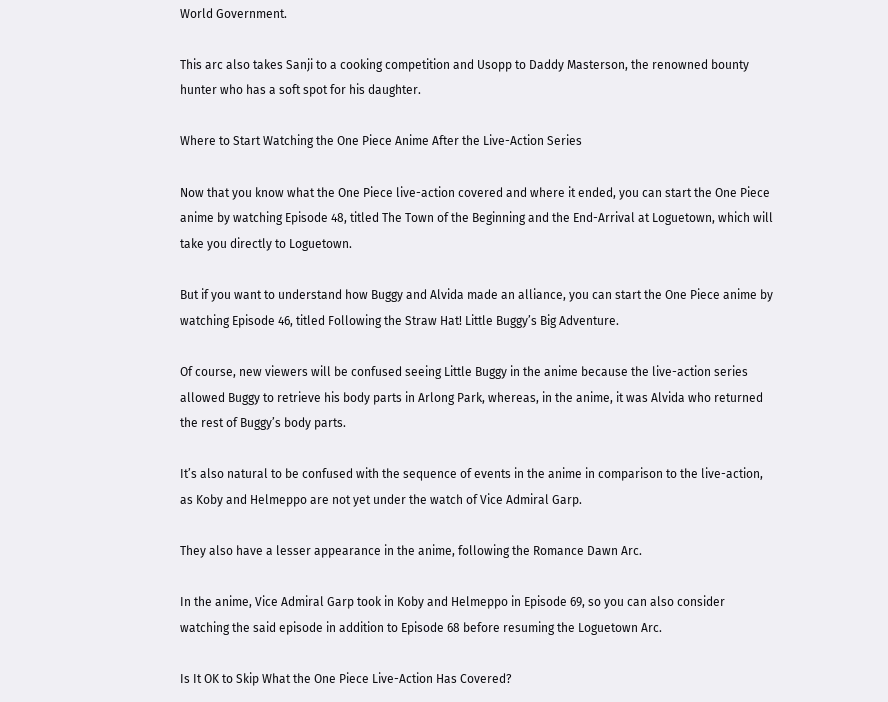World Government.

This arc also takes Sanji to a cooking competition and Usopp to Daddy Masterson, the renowned bounty hunter who has a soft spot for his daughter.

Where to Start Watching the One Piece Anime After the Live-Action Series

Now that you know what the One Piece live-action covered and where it ended, you can start the One Piece anime by watching Episode 48, titled The Town of the Beginning and the End-Arrival at Loguetown, which will take you directly to Loguetown.

But if you want to understand how Buggy and Alvida made an alliance, you can start the One Piece anime by watching Episode 46, titled Following the Straw Hat! Little Buggy’s Big Adventure.

Of course, new viewers will be confused seeing Little Buggy in the anime because the live-action series allowed Buggy to retrieve his body parts in Arlong Park, whereas, in the anime, it was Alvida who returned the rest of Buggy’s body parts.

It’s also natural to be confused with the sequence of events in the anime in comparison to the live-action, as Koby and Helmeppo are not yet under the watch of Vice Admiral Garp.

They also have a lesser appearance in the anime, following the Romance Dawn Arc.

In the anime, Vice Admiral Garp took in Koby and Helmeppo in Episode 69, so you can also consider watching the said episode in addition to Episode 68 before resuming the Loguetown Arc.

Is It OK to Skip What the One Piece Live-Action Has Covered?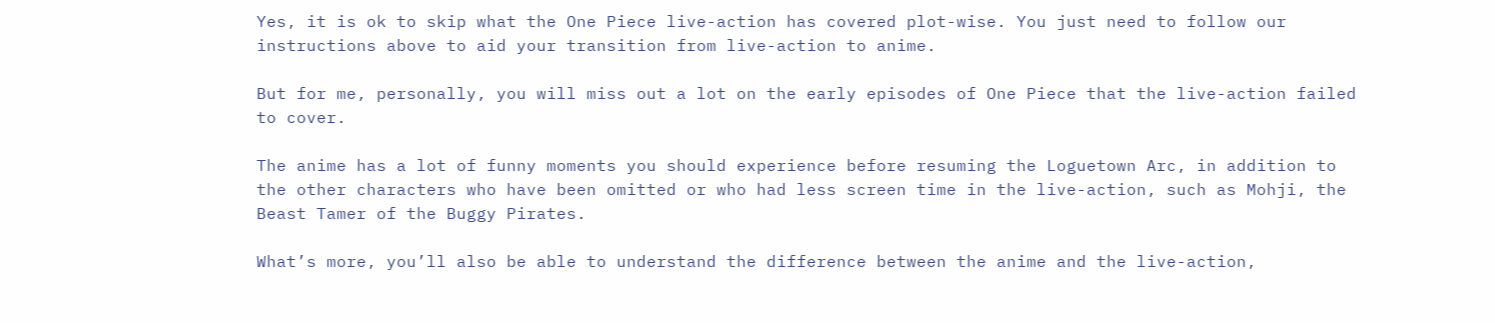Yes, it is ok to skip what the One Piece live-action has covered plot-wise. You just need to follow our instructions above to aid your transition from live-action to anime.

But for me, personally, you will miss out a lot on the early episodes of One Piece that the live-action failed to cover.

The anime has a lot of funny moments you should experience before resuming the Loguetown Arc, in addition to the other characters who have been omitted or who had less screen time in the live-action, such as Mohji, the Beast Tamer of the Buggy Pirates.

What’s more, you’ll also be able to understand the difference between the anime and the live-action,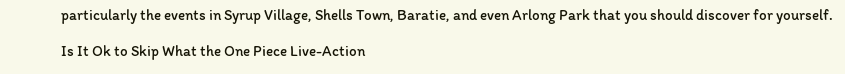particularly the events in Syrup Village, Shells Town, Baratie, and even Arlong Park that you should discover for yourself.

Is It Ok to Skip What the One Piece Live-Action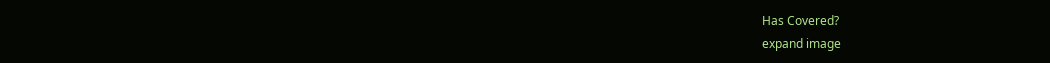Has Covered?
expand image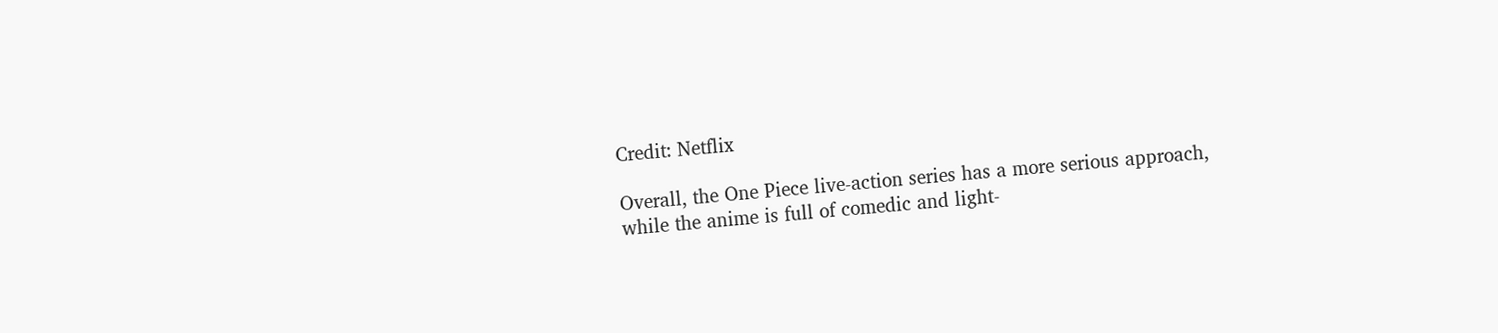Credit: Netflix

Overall, the One Piece live-action series has a more serious approach, while the anime is full of comedic and light-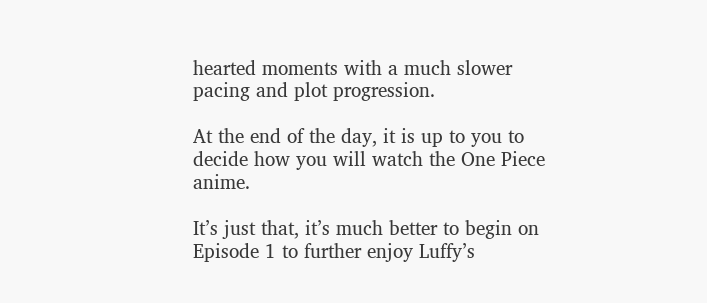hearted moments with a much slower pacing and plot progression.

At the end of the day, it is up to you to decide how you will watch the One Piece anime.

It’s just that, it’s much better to begin on Episode 1 to further enjoy Luffy’s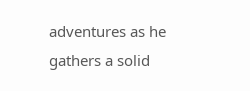adventures as he gathers a solid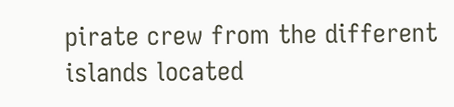pirate crew from the different islands located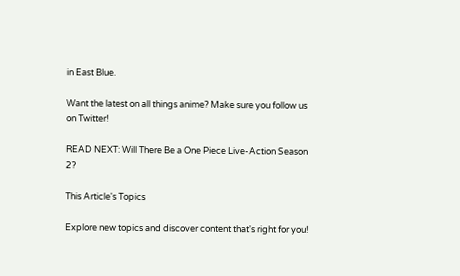in East Blue.

Want the latest on all things anime? Make sure you follow us on Twitter!

READ NEXT: Will There Be a One Piece Live-Action Season 2?

This Article's Topics

Explore new topics and discover content that's right for you!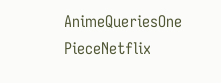AnimeQueriesOne PieceNetflix